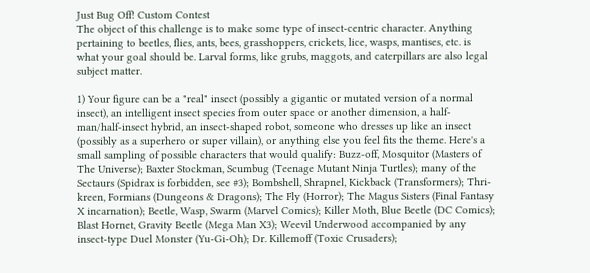Just Bug Off! Custom Contest
The object of this challenge is to make some type of insect-centric character. Anything pertaining to beetles, flies, ants, bees, grasshoppers, crickets, lice, wasps, mantises, etc. is what your goal should be. Larval forms, like grubs, maggots, and caterpillars are also legal subject matter.

1) Your figure can be a "real" insect (possibly a gigantic or mutated version of a normal insect), an intelligent insect species from outer space or another dimension, a half-man/half-insect hybrid, an insect-shaped robot, someone who dresses up like an insect (possibly as a superhero or super villain), or anything else you feel fits the theme. Here's a small sampling of possible characters that would qualify: Buzz-off, Mosquitor (Masters of The Universe); Baxter Stockman, Scumbug (Teenage Mutant Ninja Turtles); many of the Sectaurs (Spidrax is forbidden, see #3); Bombshell, Shrapnel, Kickback (Transformers); Thri-kreen, Formians (Dungeons & Dragons); The Fly (Horror); The Magus Sisters (Final Fantasy X incarnation); Beetle, Wasp, Swarm (Marvel Comics); Killer Moth, Blue Beetle (DC Comics); Blast Hornet, Gravity Beetle (Mega Man X3); Weevil Underwood accompanied by any insect-type Duel Monster (Yu-Gi-Oh); Dr. Killemoff (Toxic Crusaders);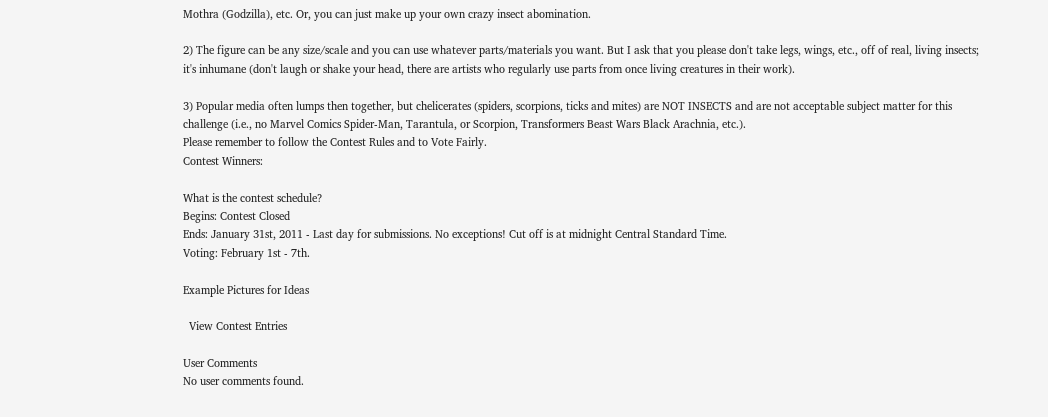Mothra (Godzilla), etc. Or, you can just make up your own crazy insect abomination.

2) The figure can be any size/scale and you can use whatever parts/materials you want. But I ask that you please don't take legs, wings, etc., off of real, living insects; it's inhumane (don't laugh or shake your head, there are artists who regularly use parts from once living creatures in their work).

3) Popular media often lumps then together, but chelicerates (spiders, scorpions, ticks and mites) are NOT INSECTS and are not acceptable subject matter for this challenge (i.e., no Marvel Comics Spider-Man, Tarantula, or Scorpion, Transformers Beast Wars Black Arachnia, etc.).
Please remember to follow the Contest Rules and to Vote Fairly.
Contest Winners:

What is the contest schedule?
Begins: Contest Closed
Ends: January 31st, 2011 - Last day for submissions. No exceptions! Cut off is at midnight Central Standard Time.
Voting: February 1st - 7th.

Example Pictures for Ideas

  View Contest Entries

User Comments
No user comments found.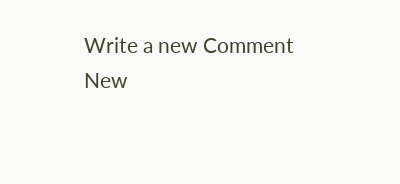Write a new Comment
New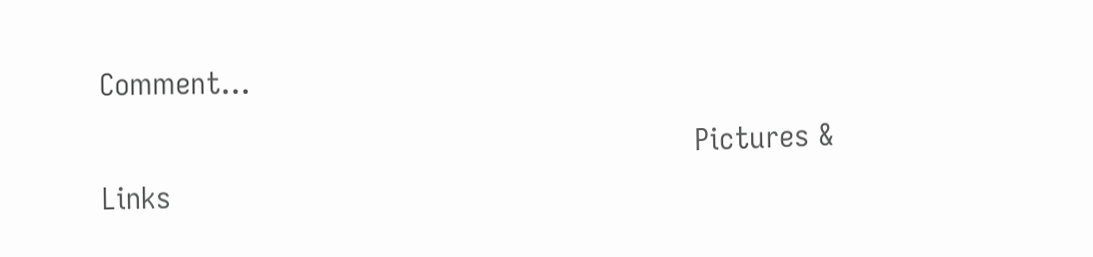Comment...
                                                                  Pictures & Links